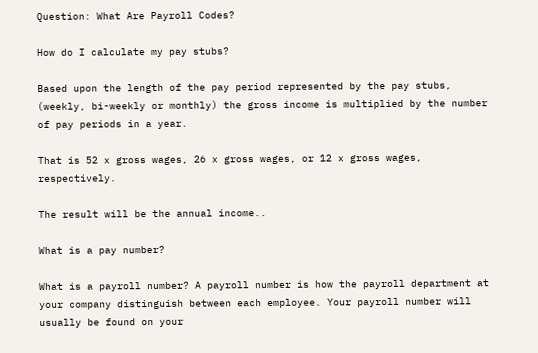Question: What Are Payroll Codes?

How do I calculate my pay stubs?

Based upon the length of the pay period represented by the pay stubs, (weekly, bi-weekly or monthly) the gross income is multiplied by the number of pay periods in a year.

That is 52 x gross wages, 26 x gross wages, or 12 x gross wages, respectively.

The result will be the annual income..

What is a pay number?

What is a payroll number? A payroll number is how the payroll department at your company distinguish between each employee. Your payroll number will usually be found on your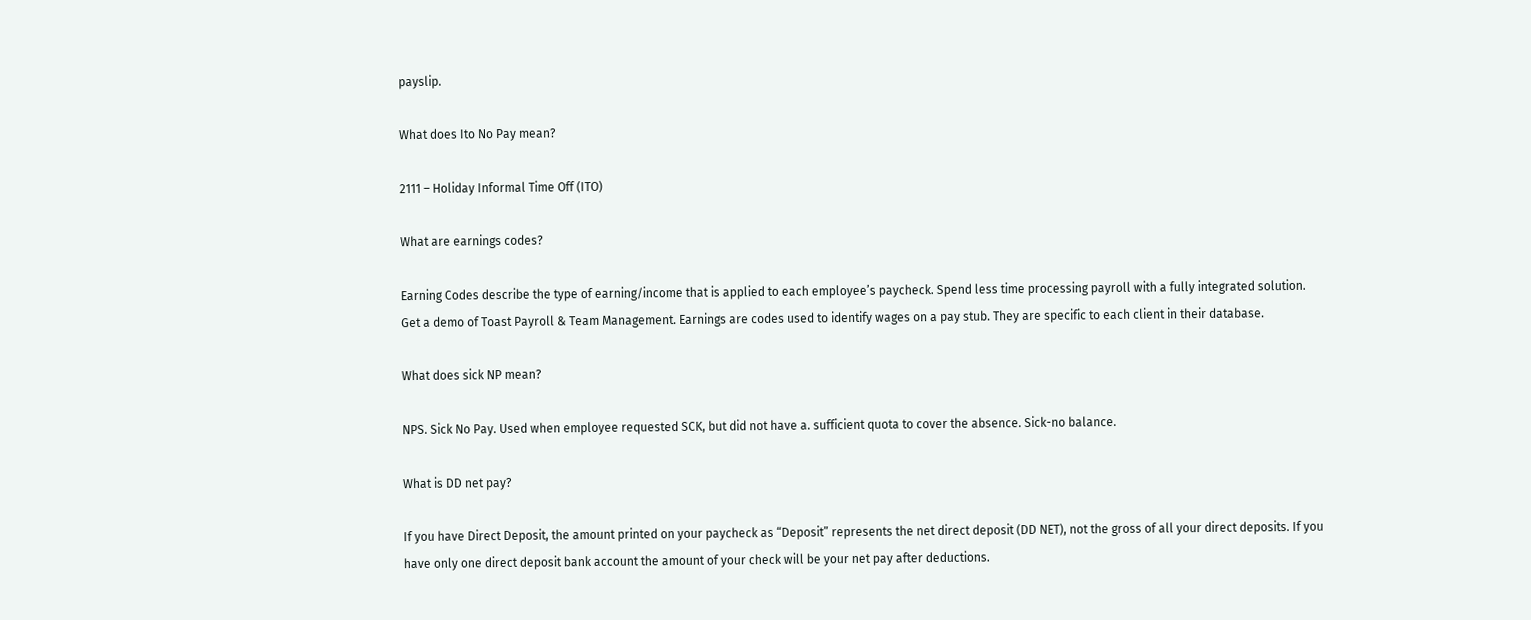payslip.

What does Ito No Pay mean?

2111 – Holiday Informal Time Off (ITO)

What are earnings codes?

Earning Codes describe the type of earning/income that is applied to each employee’s paycheck. Spend less time processing payroll with a fully integrated solution. Get a demo of Toast Payroll & Team Management. Earnings are codes used to identify wages on a pay stub. They are specific to each client in their database.

What does sick NP mean?

NPS. Sick No Pay. Used when employee requested SCK, but did not have a. sufficient quota to cover the absence. Sick-no balance.

What is DD net pay?

If you have Direct Deposit, the amount printed on your paycheck as “Deposit” represents the net direct deposit (DD NET), not the gross of all your direct deposits. If you have only one direct deposit bank account the amount of your check will be your net pay after deductions.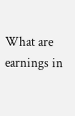What are earnings in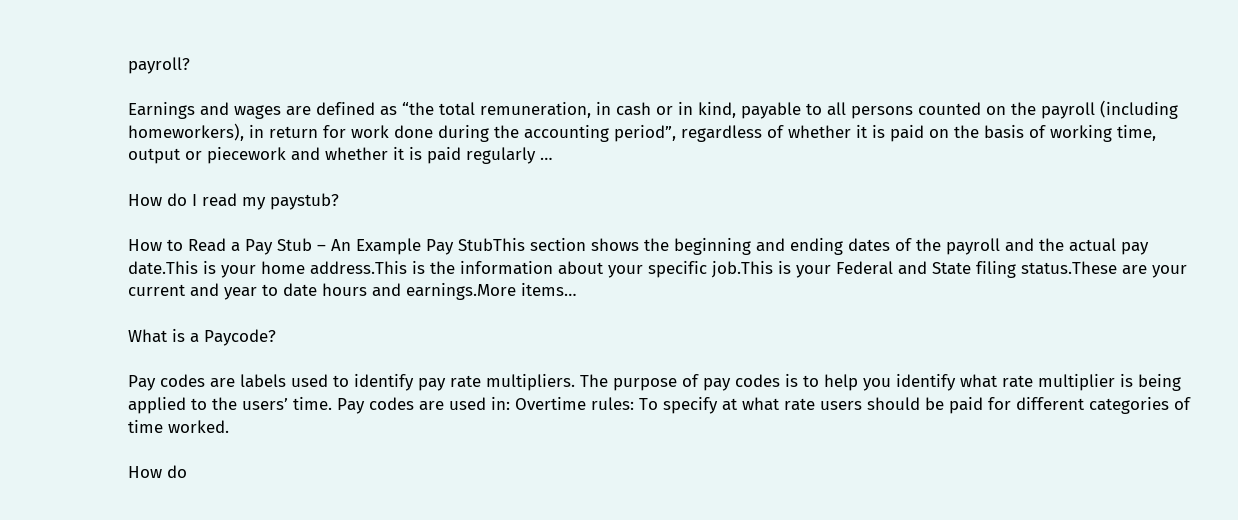payroll?

Earnings and wages are defined as “the total remuneration, in cash or in kind, payable to all persons counted on the payroll (including homeworkers), in return for work done during the accounting period”, regardless of whether it is paid on the basis of working time, output or piecework and whether it is paid regularly …

How do I read my paystub?

How to Read a Pay Stub – An Example Pay StubThis section shows the beginning and ending dates of the payroll and the actual pay date.This is your home address.This is the information about your specific job.This is your Federal and State filing status.These are your current and year to date hours and earnings.More items…

What is a Paycode?

Pay codes are labels used to identify pay rate multipliers. The purpose of pay codes is to help you identify what rate multiplier is being applied to the users’ time. Pay codes are used in: Overtime rules: To specify at what rate users should be paid for different categories of time worked.

How do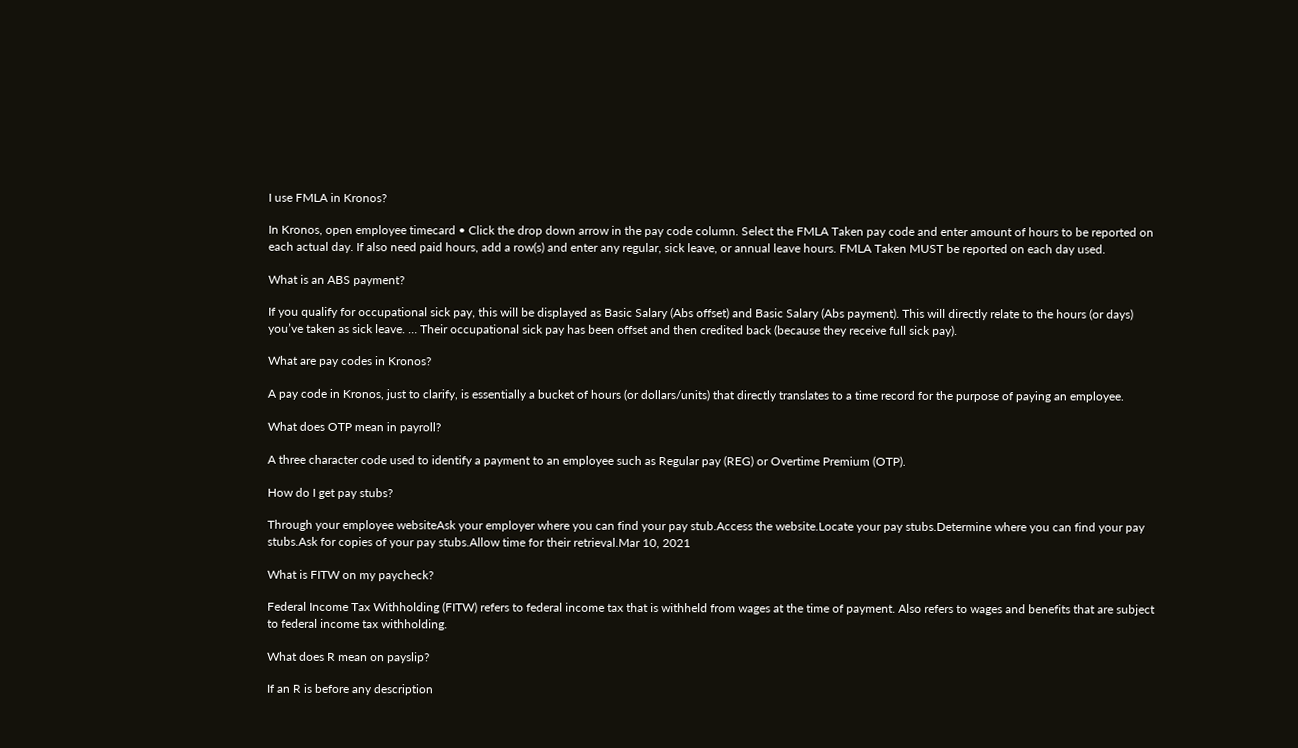I use FMLA in Kronos?

In Kronos, open employee timecard • Click the drop down arrow in the pay code column. Select the FMLA Taken pay code and enter amount of hours to be reported on each actual day. If also need paid hours, add a row(s) and enter any regular, sick leave, or annual leave hours. FMLA Taken MUST be reported on each day used.

What is an ABS payment?

If you qualify for occupational sick pay, this will be displayed as Basic Salary (Abs offset) and Basic Salary (Abs payment). This will directly relate to the hours (or days) you’ve taken as sick leave. … Their occupational sick pay has been offset and then credited back (because they receive full sick pay).

What are pay codes in Kronos?

A pay code in Kronos, just to clarify, is essentially a bucket of hours (or dollars/units) that directly translates to a time record for the purpose of paying an employee.

What does OTP mean in payroll?

A three character code used to identify a payment to an employee such as Regular pay (REG) or Overtime Premium (OTP).

How do I get pay stubs?

Through your employee websiteAsk your employer where you can find your pay stub.Access the website.Locate your pay stubs.Determine where you can find your pay stubs.Ask for copies of your pay stubs.Allow time for their retrieval.Mar 10, 2021

What is FITW on my paycheck?

Federal Income Tax Withholding (FITW) refers to federal income tax that is withheld from wages at the time of payment. Also refers to wages and benefits that are subject to federal income tax withholding.

What does R mean on payslip?

If an R is before any description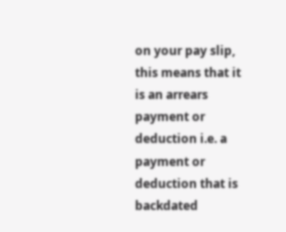on your pay slip, this means that it is an arrears payment or deduction i.e. a payment or deduction that is backdated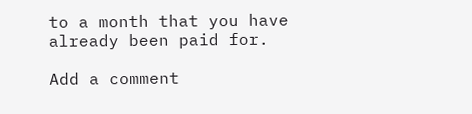to a month that you have already been paid for.

Add a comment